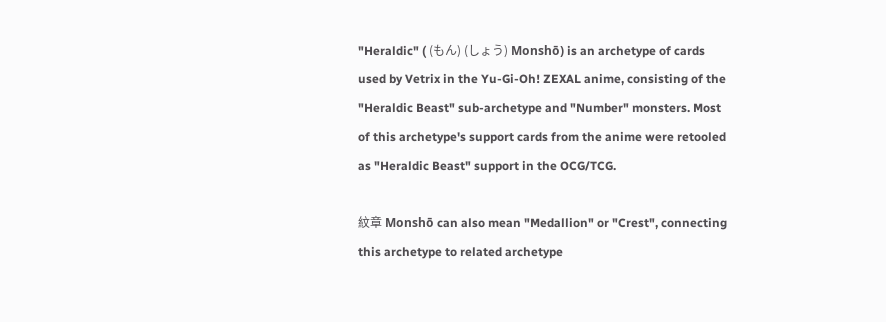"Heraldic" ( (もん) (しょう) Monshō) is an archetype of cards used by Vetrix in the Yu-Gi-Oh! ZEXAL anime, consisting of the "Heraldic Beast" sub-archetype and "Number" monsters. Most of this archetype's support cards from the anime were retooled as "Heraldic Beast" support in the OCG/TCG.

紋章 Monshō can also mean "Medallion" or "Crest", connecting this archetype to related archetype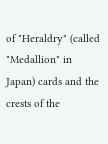of "Heraldry" (called "Medallion" in Japan) cards and the crests of the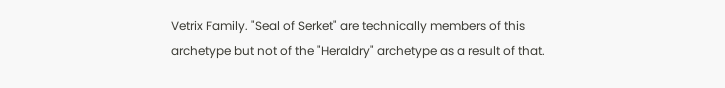Vetrix Family. "Seal of Serket" are technically members of this archetype but not of the "Heraldry" archetype as a result of that.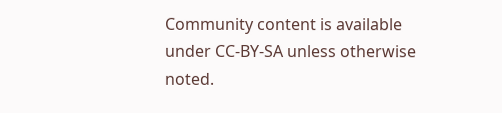Community content is available under CC-BY-SA unless otherwise noted.